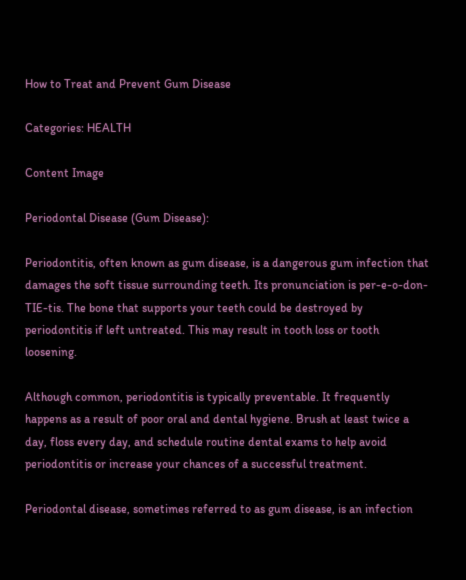How to Treat and Prevent Gum Disease

Categories: HEALTH

Content Image

Periodontal Disease (Gum Disease):

Periodontitis, often known as gum disease, is a dangerous gum infection that damages the soft tissue surrounding teeth. Its pronunciation is per-e-o-don-TIE-tis. The bone that supports your teeth could be destroyed by periodontitis if left untreated. This may result in tooth loss or tooth loosening.

Although common, periodontitis is typically preventable. It frequently happens as a result of poor oral and dental hygiene. Brush at least twice a day, floss every day, and schedule routine dental exams to help avoid periodontitis or increase your chances of a successful treatment.

Periodontal disease, sometimes referred to as gum disease, is an infection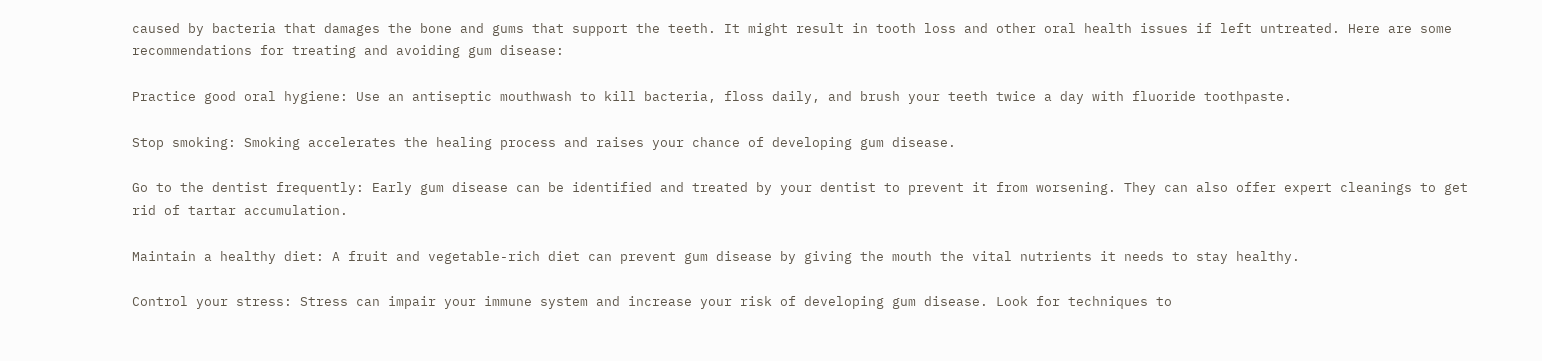caused by bacteria that damages the bone and gums that support the teeth. It might result in tooth loss and other oral health issues if left untreated. Here are some recommendations for treating and avoiding gum disease:

Practice good oral hygiene: Use an antiseptic mouthwash to kill bacteria, floss daily, and brush your teeth twice a day with fluoride toothpaste.

Stop smoking: Smoking accelerates the healing process and raises your chance of developing gum disease.

Go to the dentist frequently: Early gum disease can be identified and treated by your dentist to prevent it from worsening. They can also offer expert cleanings to get rid of tartar accumulation.

Maintain a healthy diet: A fruit and vegetable-rich diet can prevent gum disease by giving the mouth the vital nutrients it needs to stay healthy.

Control your stress: Stress can impair your immune system and increase your risk of developing gum disease. Look for techniques to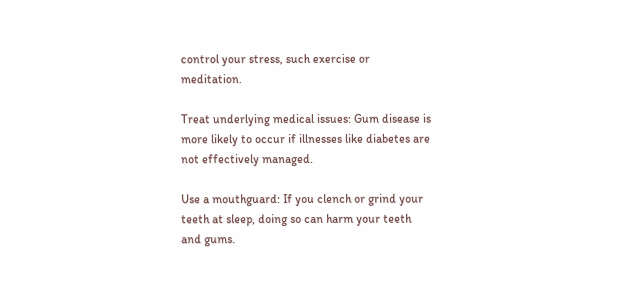control your stress, such exercise or meditation.

Treat underlying medical issues: Gum disease is more likely to occur if illnesses like diabetes are not effectively managed.

Use a mouthguard: If you clench or grind your teeth at sleep, doing so can harm your teeth and gums.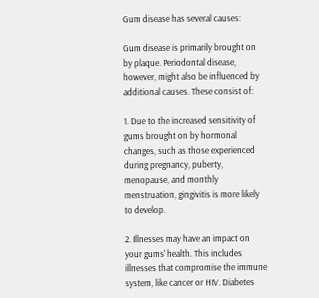Gum disease has several causes:

Gum disease is primarily brought on by plaque. Periodontal disease, however, might also be influenced by additional causes. These consist of:

1. Due to the increased sensitivity of gums brought on by hormonal changes, such as those experienced during pregnancy, puberty, menopause, and monthly menstruation, gingivitis is more likely to develop.

2. Illnesses may have an impact on your gums' health. This includes illnesses that compromise the immune system, like cancer or HIV. Diabetes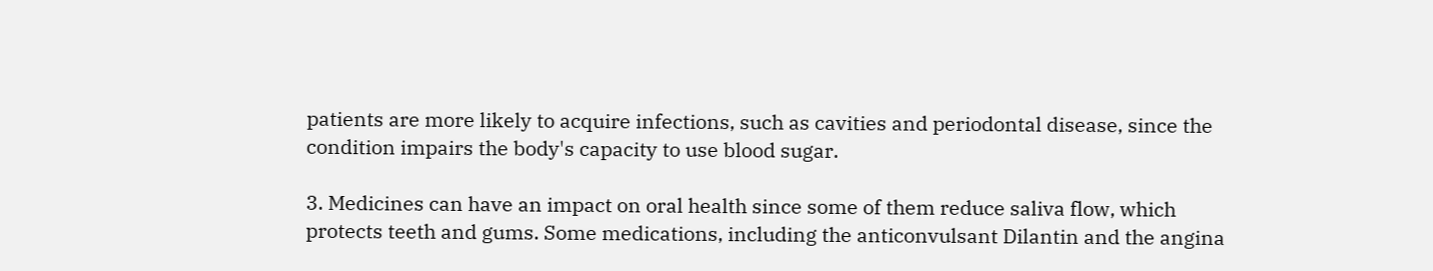patients are more likely to acquire infections, such as cavities and periodontal disease, since the condition impairs the body's capacity to use blood sugar.

3. Medicines can have an impact on oral health since some of them reduce saliva flow, which protects teeth and gums. Some medications, including the anticonvulsant Dilantin and the angina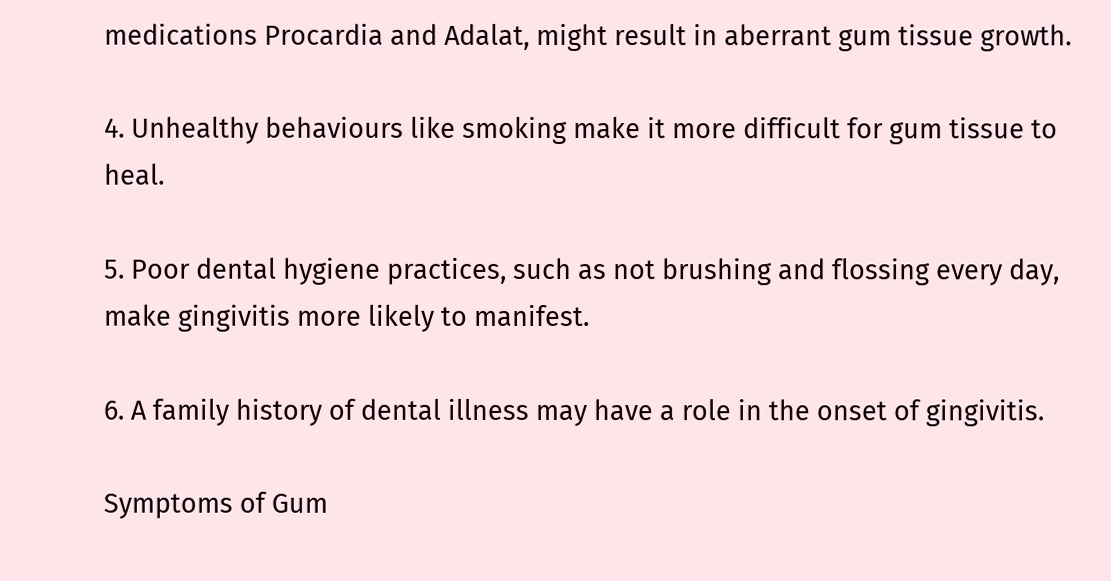medications Procardia and Adalat, might result in aberrant gum tissue growth.

4. Unhealthy behaviours like smoking make it more difficult for gum tissue to heal.

5. Poor dental hygiene practices, such as not brushing and flossing every day, make gingivitis more likely to manifest.

6. A family history of dental illness may have a role in the onset of gingivitis.

Symptoms of Gum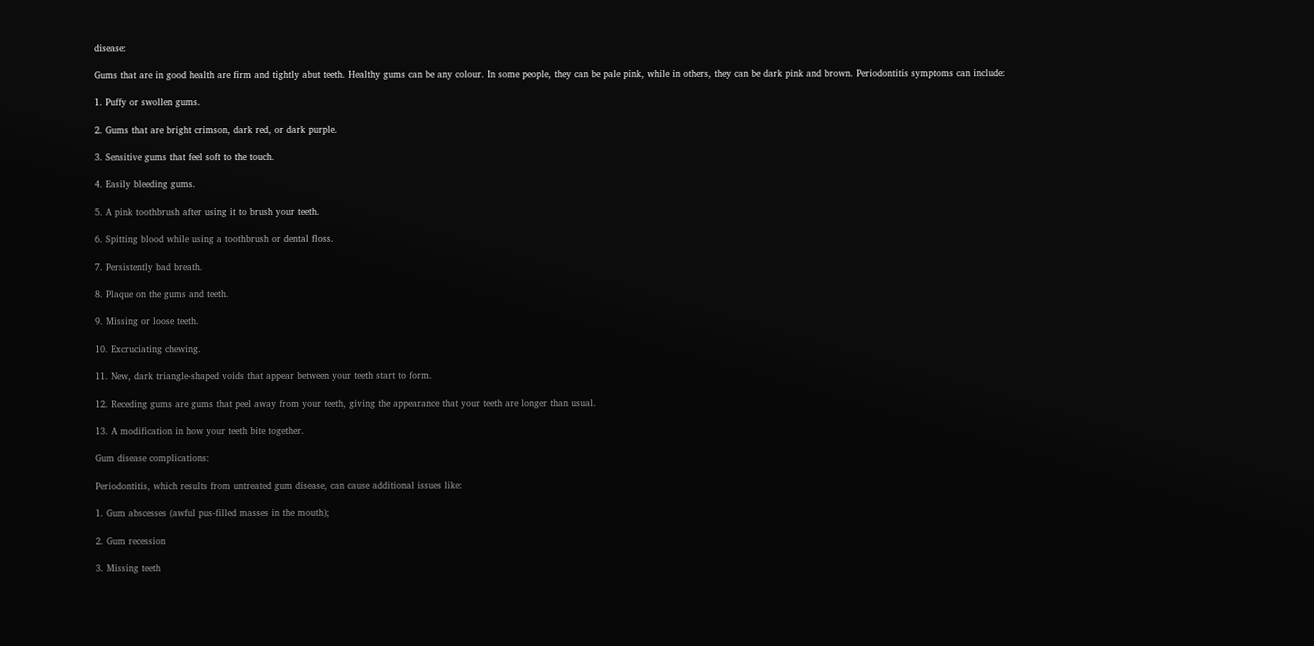disease:

Gums that are in good health are firm and tightly abut teeth. Healthy gums can be any colour. In some people, they can be pale pink, while in others, they can be dark pink and brown. Periodontitis symptoms can include:

1. Puffy or swollen gums.

2. Gums that are bright crimson, dark red, or dark purple.

3. Sensitive gums that feel soft to the touch.

4. Easily bleeding gums.

5. A pink toothbrush after using it to brush your teeth.

6. Spitting blood while using a toothbrush or dental floss.

7. Persistently bad breath.

8. Plaque on the gums and teeth.

9. Missing or loose teeth.

10. Excruciating chewing.

11. New, dark triangle-shaped voids that appear between your teeth start to form.

12. Receding gums are gums that peel away from your teeth, giving the appearance that your teeth are longer than usual.

13. A modification in how your teeth bite together.

Gum disease complications:

Periodontitis, which results from untreated gum disease, can cause additional issues like:

1. Gum abscesses (awful pus-filled masses in the mouth);

2. Gum recession

3. Missing teeth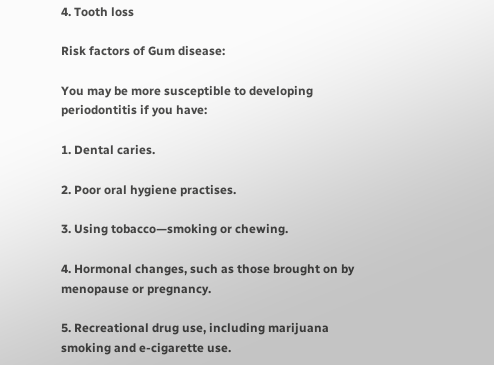4. Tooth loss

Risk factors of Gum disease:

You may be more susceptible to developing periodontitis if you have:

1. Dental caries.

2. Poor oral hygiene practises.

3. Using tobacco—smoking or chewing.

4. Hormonal changes, such as those brought on by menopause or pregnancy.

5. Recreational drug use, including marijuana smoking and e-cigarette use.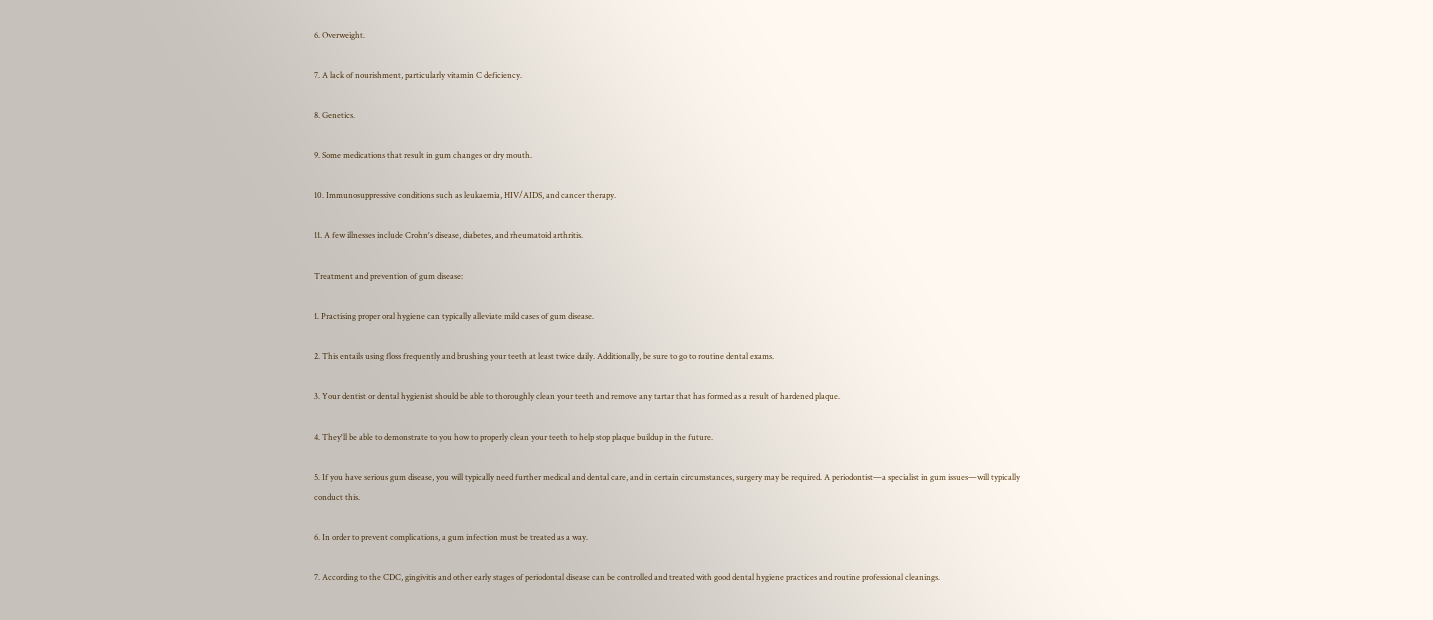6. Overweight.

7. A lack of nourishment, particularly vitamin C deficiency.

8. Genetics.

9. Some medications that result in gum changes or dry mouth.

10. Immunosuppressive conditions such as leukaemia, HIV/AIDS, and cancer therapy.

11. A few illnesses include Crohn's disease, diabetes, and rheumatoid arthritis.

Treatment and prevention of gum disease:

1. Practising proper oral hygiene can typically alleviate mild cases of gum disease.

2. This entails using floss frequently and brushing your teeth at least twice daily. Additionally, be sure to go to routine dental exams.

3. Your dentist or dental hygienist should be able to thoroughly clean your teeth and remove any tartar that has formed as a result of hardened plaque.

4. They'll be able to demonstrate to you how to properly clean your teeth to help stop plaque buildup in the future.

5. If you have serious gum disease, you will typically need further medical and dental care, and in certain circumstances, surgery may be required. A periodontist—a specialist in gum issues—will typically conduct this.

6. In order to prevent complications, a gum infection must be treated as a way.

7. According to the CDC, gingivitis and other early stages of periodontal disease can be controlled and treated with good dental hygiene practices and routine professional cleanings.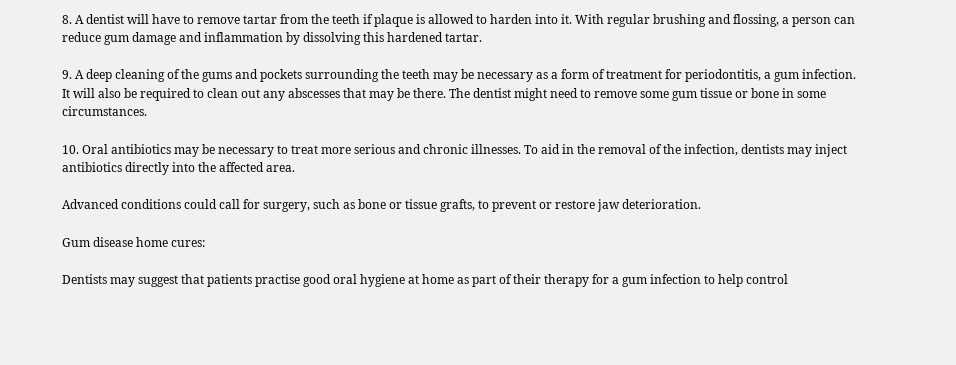8. A dentist will have to remove tartar from the teeth if plaque is allowed to harden into it. With regular brushing and flossing, a person can reduce gum damage and inflammation by dissolving this hardened tartar.

9. A deep cleaning of the gums and pockets surrounding the teeth may be necessary as a form of treatment for periodontitis, a gum infection. It will also be required to clean out any abscesses that may be there. The dentist might need to remove some gum tissue or bone in some circumstances.

10. Oral antibiotics may be necessary to treat more serious and chronic illnesses. To aid in the removal of the infection, dentists may inject antibiotics directly into the affected area.

Advanced conditions could call for surgery, such as bone or tissue grafts, to prevent or restore jaw deterioration.

Gum disease home cures:

Dentists may suggest that patients practise good oral hygiene at home as part of their therapy for a gum infection to help control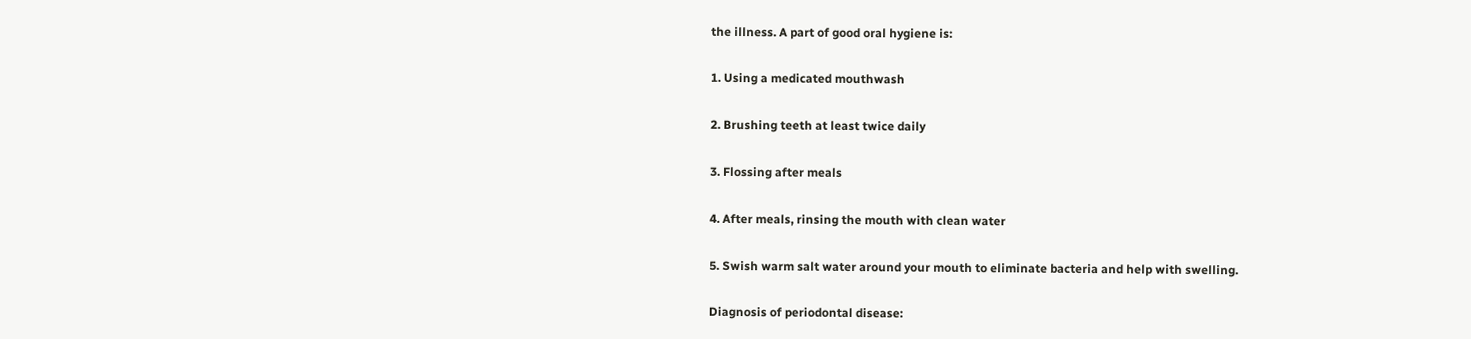the illness. A part of good oral hygiene is:

1. Using a medicated mouthwash

2. Brushing teeth at least twice daily

3. Flossing after meals

4. After meals, rinsing the mouth with clean water

5. Swish warm salt water around your mouth to eliminate bacteria and help with swelling.

Diagnosis of periodontal disease: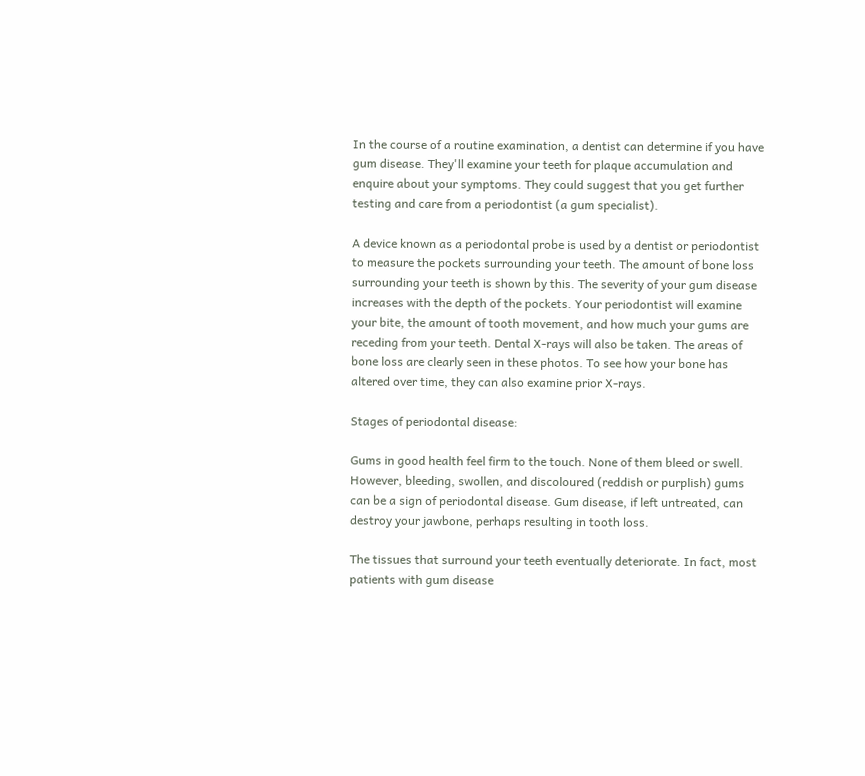In the course of a routine examination, a dentist can determine if you have gum disease. They'll examine your teeth for plaque accumulation and enquire about your symptoms. They could suggest that you get further testing and care from a periodontist (a gum specialist).

A device known as a periodontal probe is used by a dentist or periodontist to measure the pockets surrounding your teeth. The amount of bone loss surrounding your teeth is shown by this. The severity of your gum disease increases with the depth of the pockets. Your periodontist will examine your bite, the amount of tooth movement, and how much your gums are receding from your teeth. Dental X-rays will also be taken. The areas of bone loss are clearly seen in these photos. To see how your bone has altered over time, they can also examine prior X-rays.

Stages of periodontal disease:

Gums in good health feel firm to the touch. None of them bleed or swell. However, bleeding, swollen, and discoloured (reddish or purplish) gums can be a sign of periodontal disease. Gum disease, if left untreated, can destroy your jawbone, perhaps resulting in tooth loss.

The tissues that surround your teeth eventually deteriorate. In fact, most patients with gum disease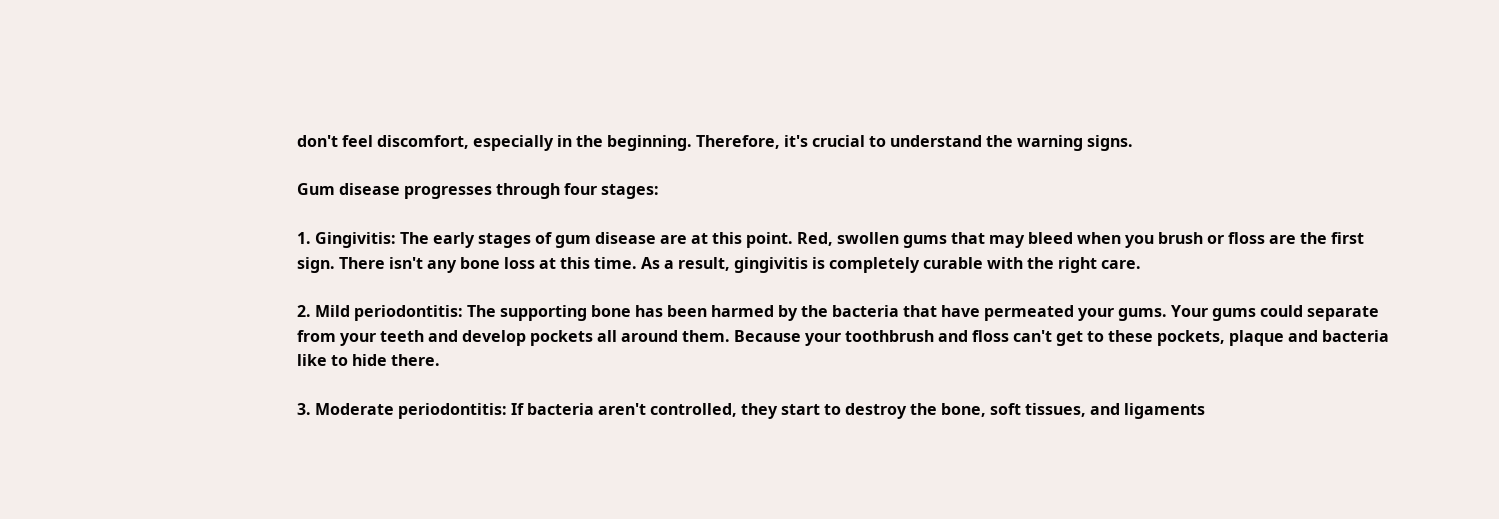don't feel discomfort, especially in the beginning. Therefore, it's crucial to understand the warning signs.

Gum disease progresses through four stages:

1. Gingivitis: The early stages of gum disease are at this point. Red, swollen gums that may bleed when you brush or floss are the first sign. There isn't any bone loss at this time. As a result, gingivitis is completely curable with the right care.

2. Mild periodontitis: The supporting bone has been harmed by the bacteria that have permeated your gums. Your gums could separate from your teeth and develop pockets all around them. Because your toothbrush and floss can't get to these pockets, plaque and bacteria like to hide there.

3. Moderate periodontitis: If bacteria aren't controlled, they start to destroy the bone, soft tissues, and ligaments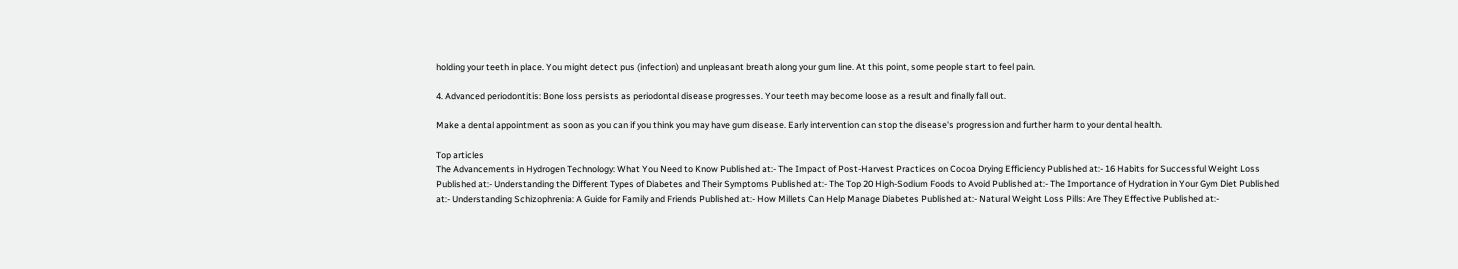holding your teeth in place. You might detect pus (infection) and unpleasant breath along your gum line. At this point, some people start to feel pain.

4. Advanced periodontitis: Bone loss persists as periodontal disease progresses. Your teeth may become loose as a result and finally fall out.

Make a dental appointment as soon as you can if you think you may have gum disease. Early intervention can stop the disease's progression and further harm to your dental health.

Top articles
The Advancements in Hydrogen Technology: What You Need to Know Published at:- The Impact of Post-Harvest Practices on Cocoa Drying Efficiency Published at:- 16 Habits for Successful Weight Loss Published at:- Understanding the Different Types of Diabetes and Their Symptoms Published at:- The Top 20 High-Sodium Foods to Avoid Published at:- The Importance of Hydration in Your Gym Diet Published at:- Understanding Schizophrenia: A Guide for Family and Friends Published at:- How Millets Can Help Manage Diabetes Published at:- Natural Weight Loss Pills: Are They Effective Published at:-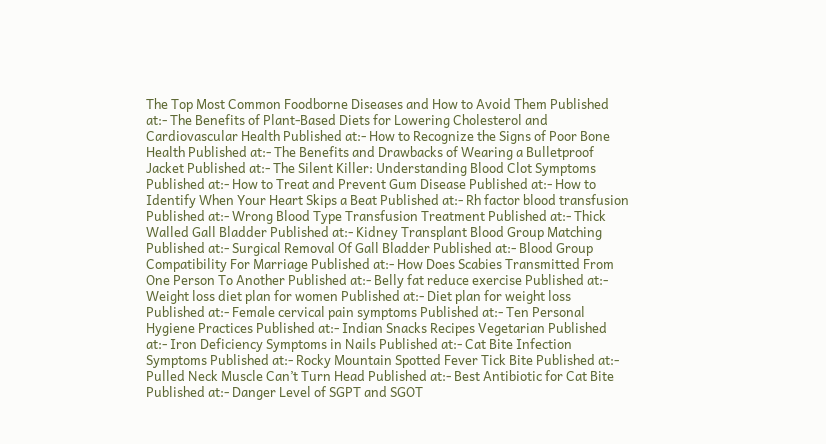The Top Most Common Foodborne Diseases and How to Avoid Them Published at:- The Benefits of Plant-Based Diets for Lowering Cholesterol and Cardiovascular Health Published at:- How to Recognize the Signs of Poor Bone Health Published at:- The Benefits and Drawbacks of Wearing a Bulletproof Jacket Published at:- The Silent Killer: Understanding Blood Clot Symptoms Published at:- How to Treat and Prevent Gum Disease Published at:- How to Identify When Your Heart Skips a Beat Published at:- Rh factor blood transfusion Published at:- Wrong Blood Type Transfusion Treatment Published at:- Thick Walled Gall Bladder Published at:- Kidney Transplant Blood Group Matching Published at:- Surgical Removal Of Gall Bladder Published at:- Blood Group Compatibility For Marriage Published at:- How Does Scabies Transmitted From One Person To Another Published at:- Belly fat reduce exercise Published at:- Weight loss diet plan for women Published at:- Diet plan for weight loss Published at:- Female cervical pain symptoms Published at:- Ten Personal Hygiene Practices Published at:- Indian Snacks Recipes Vegetarian Published at:- Iron Deficiency Symptoms in Nails Published at:- Cat Bite Infection Symptoms Published at:- Rocky Mountain Spotted Fever Tick Bite Published at:- Pulled Neck Muscle Can’t Turn Head Published at:- Best Antibiotic for Cat Bite Published at:- Danger Level of SGPT and SGOT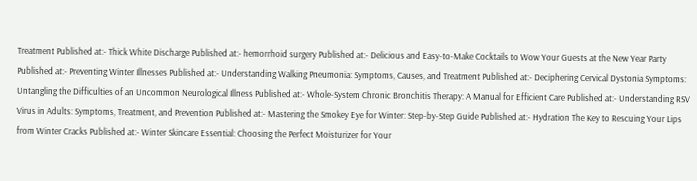Treatment Published at:- Thick White Discharge Published at:- hemorrhoid surgery Published at:- Delicious and Easy-to-Make Cocktails to Wow Your Guests at the New Year Party Published at:- Preventing Winter Illnesses Published at:- Understanding Walking Pneumonia: Symptoms, Causes, and Treatment Published at:- Deciphering Cervical Dystonia Symptoms: Untangling the Difficulties of an Uncommon Neurological Illness Published at:- Whole-System Chronic Bronchitis Therapy: A Manual for Efficient Care Published at:- Understanding RSV Virus in Adults: Symptoms, Treatment, and Prevention Published at:- Mastering the Smokey Eye for Winter: Step-by-Step Guide Published at:- Hydration The Key to Rescuing Your Lips from Winter Cracks Published at:- Winter Skincare Essential: Choosing the Perfect Moisturizer for Your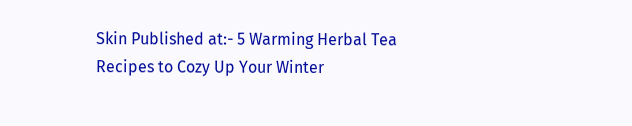Skin Published at:- 5 Warming Herbal Tea Recipes to Cozy Up Your Winter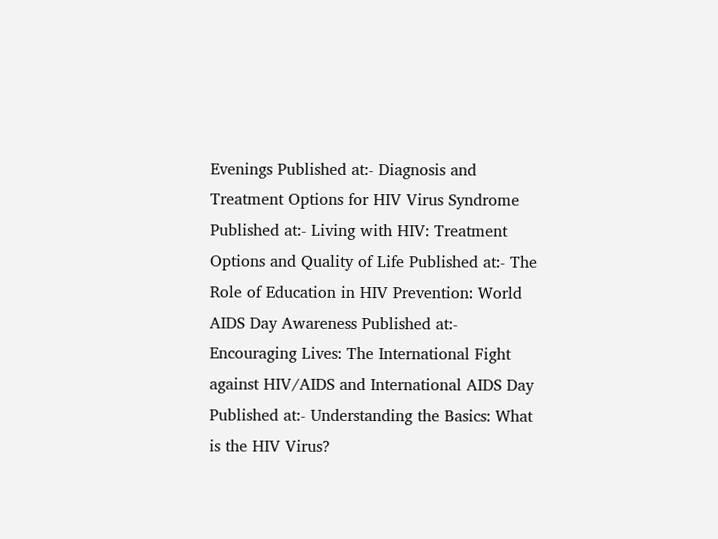Evenings Published at:- Diagnosis and Treatment Options for HIV Virus Syndrome Published at:- Living with HIV: Treatment Options and Quality of Life Published at:- The Role of Education in HIV Prevention: World AIDS Day Awareness Published at:- Encouraging Lives: The International Fight against HIV/AIDS and International AIDS Day Published at:- Understanding the Basics: What is the HIV Virus?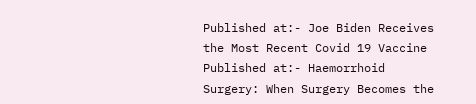Published at:- Joe Biden Receives the Most Recent Covid 19 Vaccine Published at:- Haemorrhoid Surgery: When Surgery Becomes the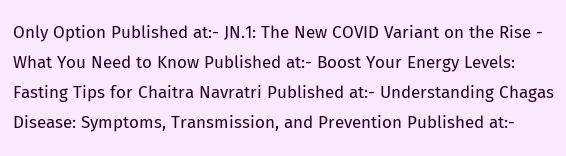Only Option Published at:- JN.1: The New COVID Variant on the Rise - What You Need to Know Published at:- Boost Your Energy Levels: Fasting Tips for Chaitra Navratri Published at:- Understanding Chagas Disease: Symptoms, Transmission, and Prevention Published at:-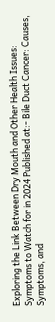Exploring the Link Between Dry Mouth and Other Health Issues: Symptoms to Watch for in 2024 Published at:- Bile Duct Cancer: Causes, Symptoms, and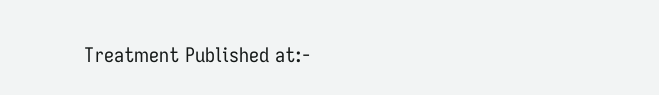Treatment Published at:-